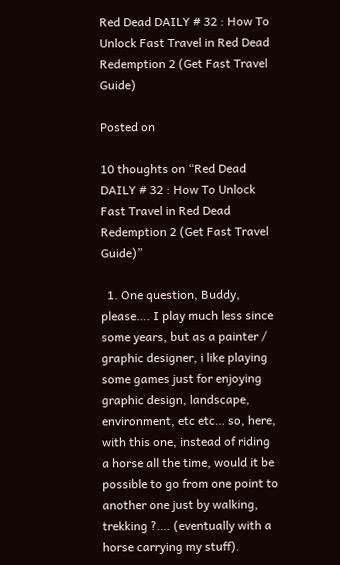Red Dead DAILY # 32 : How To Unlock Fast Travel in Red Dead Redemption 2 (Get Fast Travel Guide)

Posted on

10 thoughts on “Red Dead DAILY # 32 : How To Unlock Fast Travel in Red Dead Redemption 2 (Get Fast Travel Guide)”

  1. One question, Buddy, please…. I play much less since some years, but as a painter / graphic designer, i like playing some games just for enjoying graphic design, landscape, environment, etc etc… so, here, with this one, instead of riding a horse all the time, would it be possible to go from one point to another one just by walking, trekking ?…. (eventually with a horse carrying my stuff).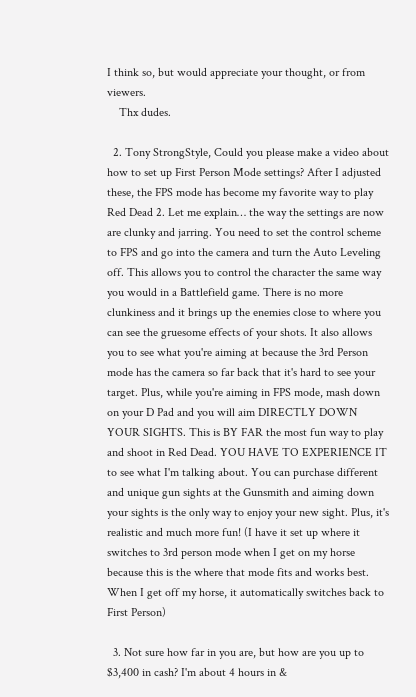I think so, but would appreciate your thought, or from viewers.
    Thx dudes.

  2. Tony StrongStyle, Could you please make a video about how to set up First Person Mode settings? After I adjusted these, the FPS mode has become my favorite way to play Red Dead 2. Let me explain… the way the settings are now are clunky and jarring. You need to set the control scheme to FPS and go into the camera and turn the Auto Leveling off. This allows you to control the character the same way you would in a Battlefield game. There is no more clunkiness and it brings up the enemies close to where you can see the gruesome effects of your shots. It also allows you to see what you're aiming at because the 3rd Person mode has the camera so far back that it's hard to see your target. Plus, while you're aiming in FPS mode, mash down on your D Pad and you will aim DIRECTLY DOWN YOUR SIGHTS. This is BY FAR the most fun way to play and shoot in Red Dead. YOU HAVE TO EXPERIENCE IT to see what I'm talking about. You can purchase different and unique gun sights at the Gunsmith and aiming down your sights is the only way to enjoy your new sight. Plus, it's realistic and much more fun! (I have it set up where it switches to 3rd person mode when I get on my horse because this is the where that mode fits and works best. When I get off my horse, it automatically switches back to First Person)

  3. Not sure how far in you are, but how are you up to $3,400 in cash? I'm about 4 hours in &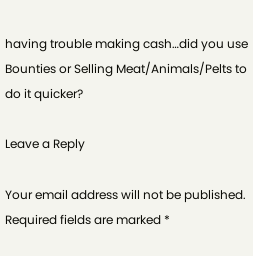having trouble making cash…did you use Bounties or Selling Meat/Animals/Pelts to do it quicker?

Leave a Reply

Your email address will not be published. Required fields are marked *